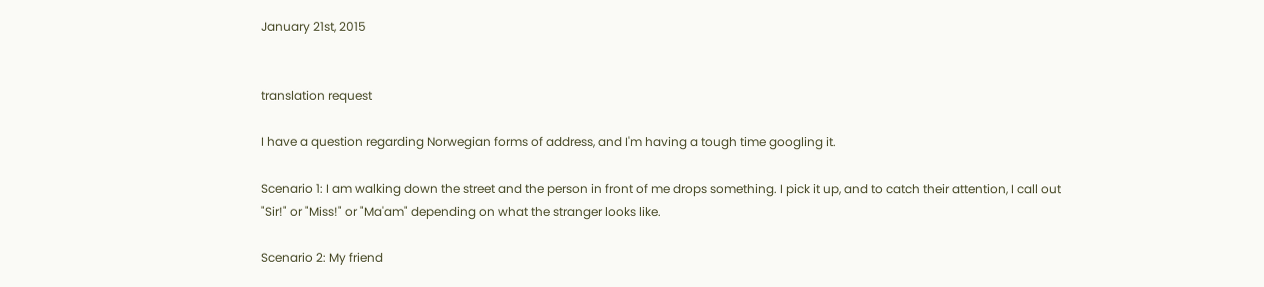January 21st, 2015


translation request

I have a question regarding Norwegian forms of address, and I'm having a tough time googling it.

Scenario 1: I am walking down the street and the person in front of me drops something. I pick it up, and to catch their attention, I call out "Sir!" or "Miss!" or "Ma'am" depending on what the stranger looks like.

Scenario 2: My friend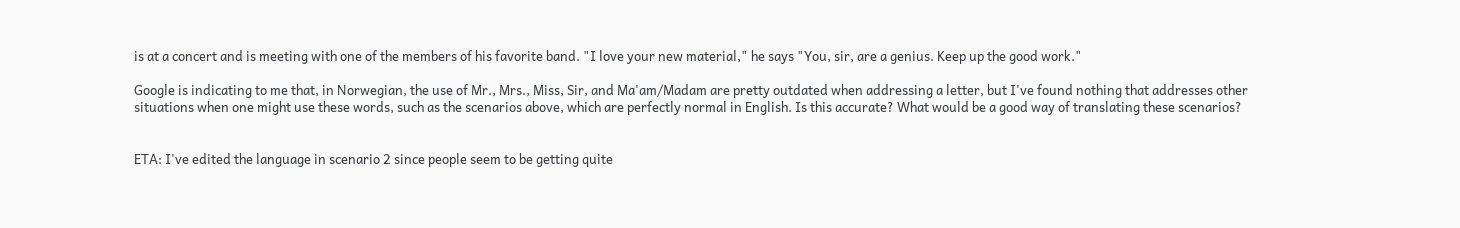is at a concert and is meeting with one of the members of his favorite band. "I love your new material," he says "You, sir, are a genius. Keep up the good work."

Google is indicating to me that, in Norwegian, the use of Mr., Mrs., Miss, Sir, and Ma'am/Madam are pretty outdated when addressing a letter, but I've found nothing that addresses other situations when one might use these words, such as the scenarios above, which are perfectly normal in English. Is this accurate? What would be a good way of translating these scenarios?


ETA: I've edited the language in scenario 2 since people seem to be getting quite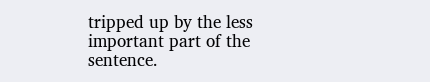tripped up by the less important part of the sentence.